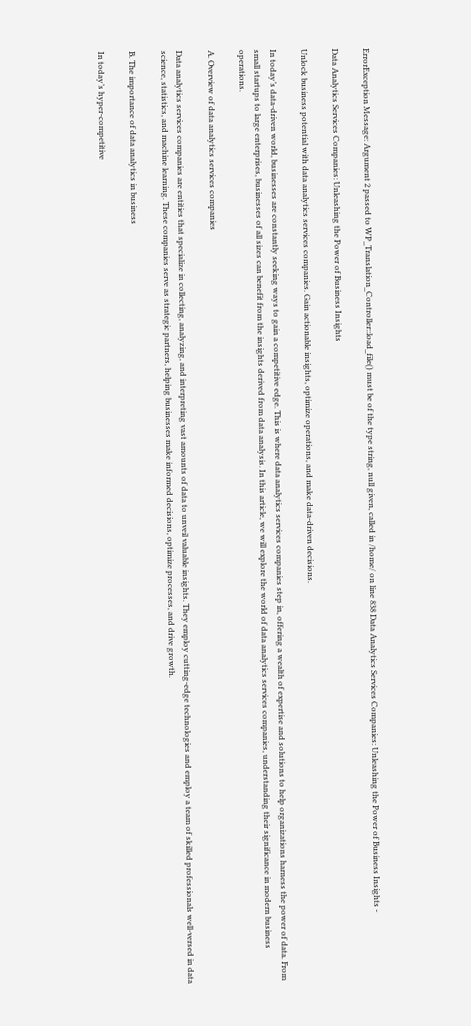ErrorException Message: Argument 2 passed to WP_Translation_Controller::load_file() must be of the type string, null given, called in /home/ on line 838 Data Analytics Services Companies: Unleashing the Power of Business Insights -

Data Analytics Services Companies: Unleashing the Power of Business Insights

Unlock business potential with data analytics services companies. Gain actionable insights, optimize operations, and make data-driven decisions.

In today’s data-driven world, businesses are constantly seeking ways to gain a competitive edge. This is where data analytics services companies step in, offering a wealth of expertise and solutions to help organizations harness the power of data. From small startups to large enterprises, businesses of all sizes can benefit from the insights derived from data analysis. In this article, we will explore the world of data analytics services companies, understanding their significance in modern business operations.

A. Overview of data analytics services companies

Data analytics services companies are entities that specialize in collecting, analyzing, and interpreting vast amounts of data to unveil valuable insights. They employ cutting-edge technologies and employ a team of skilled professionals well-versed in data science, statistics, and machine learning. These companies serve as strategic partners, helping businesses make informed decisions, optimize processes, and drive growth.

B. The importance of data analytics in business

In today’s hyper-competitive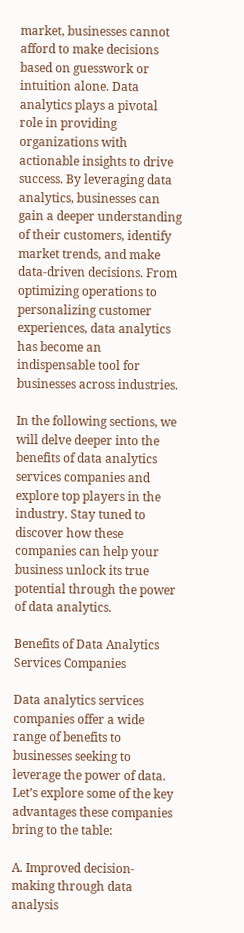market, businesses cannot afford to make decisions based on guesswork or intuition alone. Data analytics plays a pivotal role in providing organizations with actionable insights to drive success. By leveraging data analytics, businesses can gain a deeper understanding of their customers, identify market trends, and make data-driven decisions. From optimizing operations to personalizing customer experiences, data analytics has become an indispensable tool for businesses across industries.

In the following sections, we will delve deeper into the benefits of data analytics services companies and explore top players in the industry. Stay tuned to discover how these companies can help your business unlock its true potential through the power of data analytics.

Benefits of Data Analytics Services Companies

Data analytics services companies offer a wide range of benefits to businesses seeking to leverage the power of data. Let’s explore some of the key advantages these companies bring to the table:

A. Improved decision-making through data analysis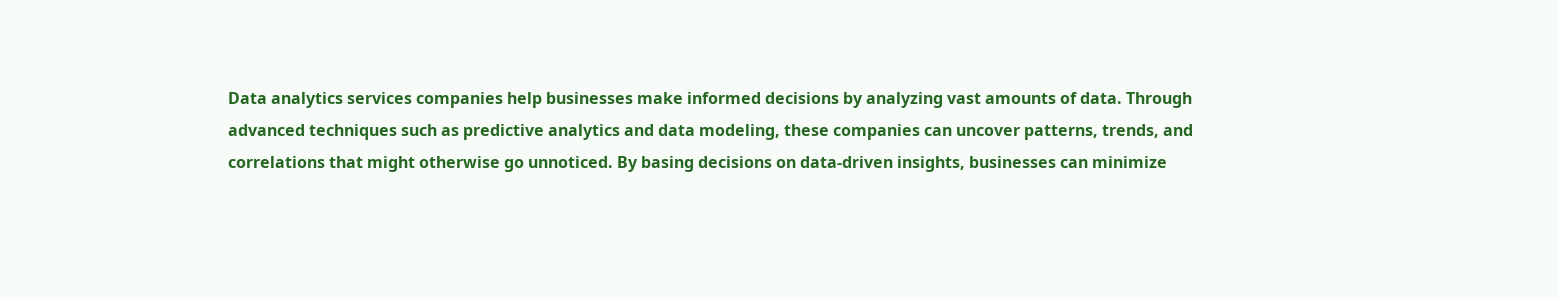Data analytics services companies help businesses make informed decisions by analyzing vast amounts of data. Through advanced techniques such as predictive analytics and data modeling, these companies can uncover patterns, trends, and correlations that might otherwise go unnoticed. By basing decisions on data-driven insights, businesses can minimize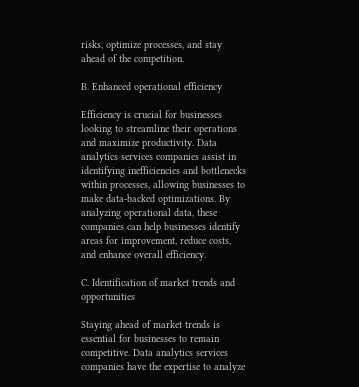risks, optimize processes, and stay ahead of the competition.

B. Enhanced operational efficiency

Efficiency is crucial for businesses looking to streamline their operations and maximize productivity. Data analytics services companies assist in identifying inefficiencies and bottlenecks within processes, allowing businesses to make data-backed optimizations. By analyzing operational data, these companies can help businesses identify areas for improvement, reduce costs, and enhance overall efficiency.

C. Identification of market trends and opportunities

Staying ahead of market trends is essential for businesses to remain competitive. Data analytics services companies have the expertise to analyze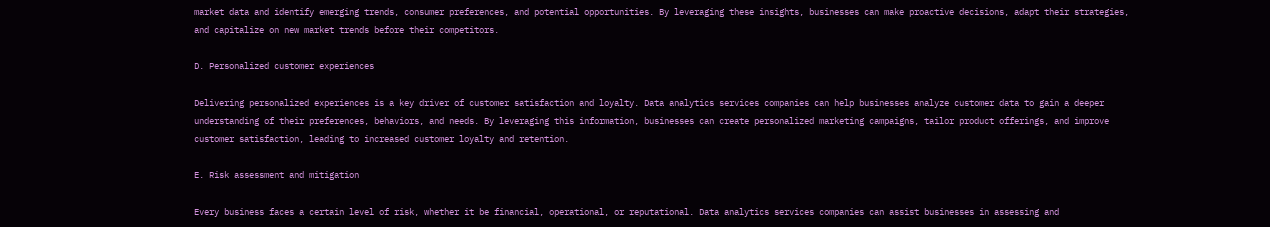market data and identify emerging trends, consumer preferences, and potential opportunities. By leveraging these insights, businesses can make proactive decisions, adapt their strategies, and capitalize on new market trends before their competitors.

D. Personalized customer experiences

Delivering personalized experiences is a key driver of customer satisfaction and loyalty. Data analytics services companies can help businesses analyze customer data to gain a deeper understanding of their preferences, behaviors, and needs. By leveraging this information, businesses can create personalized marketing campaigns, tailor product offerings, and improve customer satisfaction, leading to increased customer loyalty and retention.

E. Risk assessment and mitigation

Every business faces a certain level of risk, whether it be financial, operational, or reputational. Data analytics services companies can assist businesses in assessing and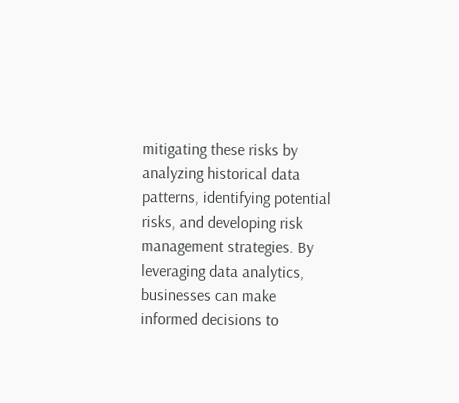mitigating these risks by analyzing historical data patterns, identifying potential risks, and developing risk management strategies. By leveraging data analytics, businesses can make informed decisions to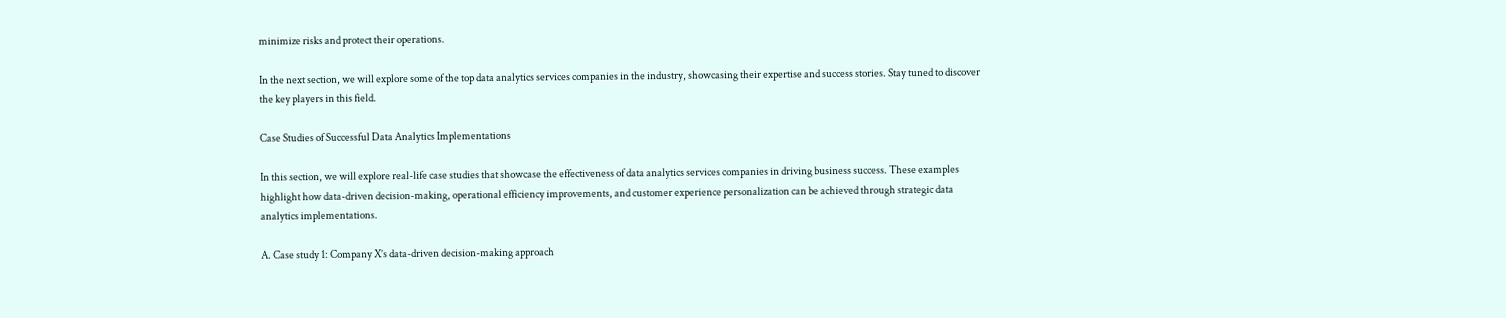minimize risks and protect their operations.

In the next section, we will explore some of the top data analytics services companies in the industry, showcasing their expertise and success stories. Stay tuned to discover the key players in this field.

Case Studies of Successful Data Analytics Implementations

In this section, we will explore real-life case studies that showcase the effectiveness of data analytics services companies in driving business success. These examples highlight how data-driven decision-making, operational efficiency improvements, and customer experience personalization can be achieved through strategic data analytics implementations.

A. Case study 1: Company X’s data-driven decision-making approach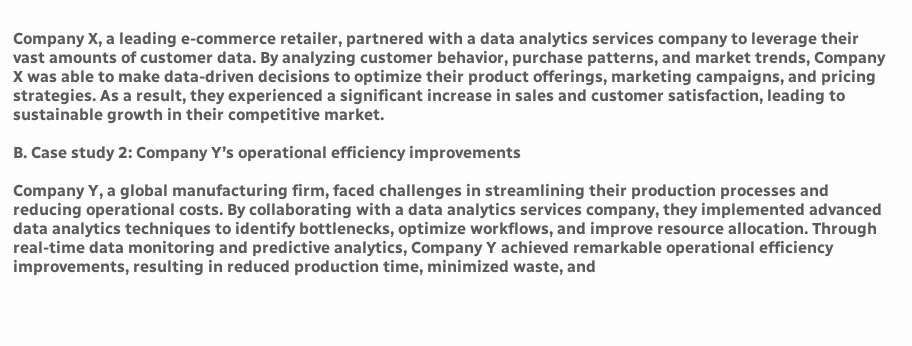Company X, a leading e-commerce retailer, partnered with a data analytics services company to leverage their vast amounts of customer data. By analyzing customer behavior, purchase patterns, and market trends, Company X was able to make data-driven decisions to optimize their product offerings, marketing campaigns, and pricing strategies. As a result, they experienced a significant increase in sales and customer satisfaction, leading to sustainable growth in their competitive market.

B. Case study 2: Company Y’s operational efficiency improvements

Company Y, a global manufacturing firm, faced challenges in streamlining their production processes and reducing operational costs. By collaborating with a data analytics services company, they implemented advanced data analytics techniques to identify bottlenecks, optimize workflows, and improve resource allocation. Through real-time data monitoring and predictive analytics, Company Y achieved remarkable operational efficiency improvements, resulting in reduced production time, minimized waste, and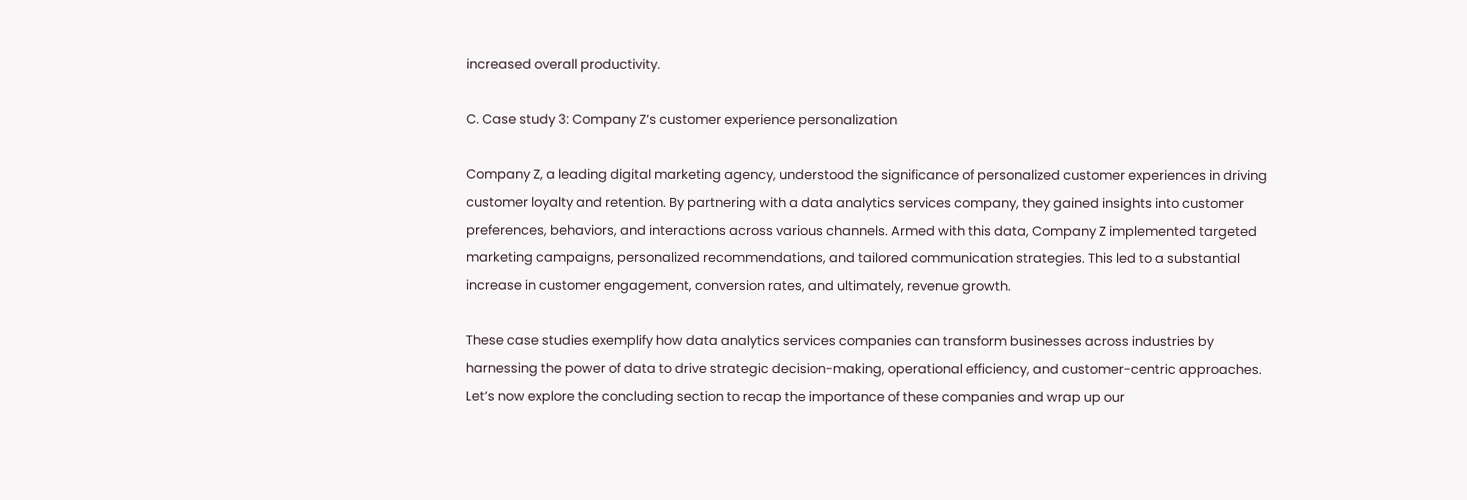increased overall productivity.

C. Case study 3: Company Z’s customer experience personalization

Company Z, a leading digital marketing agency, understood the significance of personalized customer experiences in driving customer loyalty and retention. By partnering with a data analytics services company, they gained insights into customer preferences, behaviors, and interactions across various channels. Armed with this data, Company Z implemented targeted marketing campaigns, personalized recommendations, and tailored communication strategies. This led to a substantial increase in customer engagement, conversion rates, and ultimately, revenue growth.

These case studies exemplify how data analytics services companies can transform businesses across industries by harnessing the power of data to drive strategic decision-making, operational efficiency, and customer-centric approaches. Let’s now explore the concluding section to recap the importance of these companies and wrap up our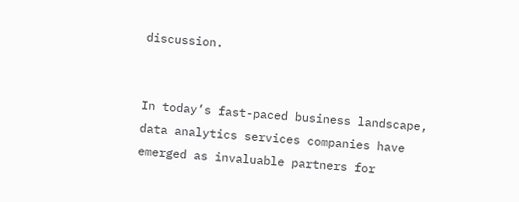discussion.


In today’s fast-paced business landscape, data analytics services companies have emerged as invaluable partners for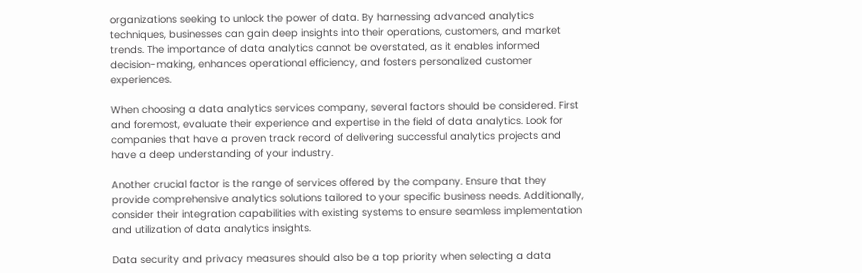organizations seeking to unlock the power of data. By harnessing advanced analytics techniques, businesses can gain deep insights into their operations, customers, and market trends. The importance of data analytics cannot be overstated, as it enables informed decision-making, enhances operational efficiency, and fosters personalized customer experiences.

When choosing a data analytics services company, several factors should be considered. First and foremost, evaluate their experience and expertise in the field of data analytics. Look for companies that have a proven track record of delivering successful analytics projects and have a deep understanding of your industry.

Another crucial factor is the range of services offered by the company. Ensure that they provide comprehensive analytics solutions tailored to your specific business needs. Additionally, consider their integration capabilities with existing systems to ensure seamless implementation and utilization of data analytics insights.

Data security and privacy measures should also be a top priority when selecting a data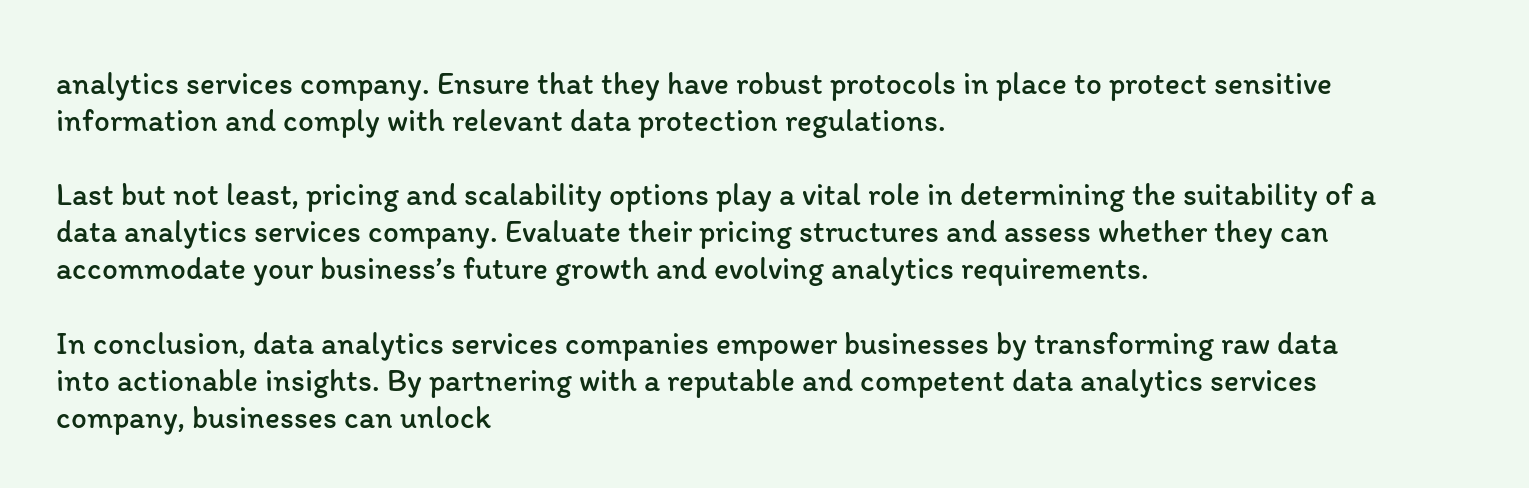analytics services company. Ensure that they have robust protocols in place to protect sensitive information and comply with relevant data protection regulations.

Last but not least, pricing and scalability options play a vital role in determining the suitability of a data analytics services company. Evaluate their pricing structures and assess whether they can accommodate your business’s future growth and evolving analytics requirements.

In conclusion, data analytics services companies empower businesses by transforming raw data into actionable insights. By partnering with a reputable and competent data analytics services company, businesses can unlock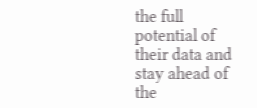the full potential of their data and stay ahead of the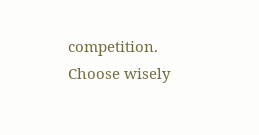competition. Choose wisely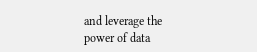and leverage the power of data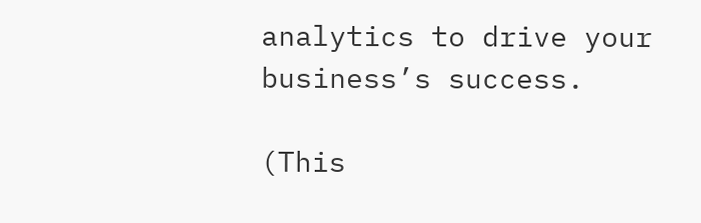analytics to drive your business’s success.

(This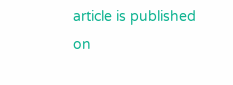article is published on